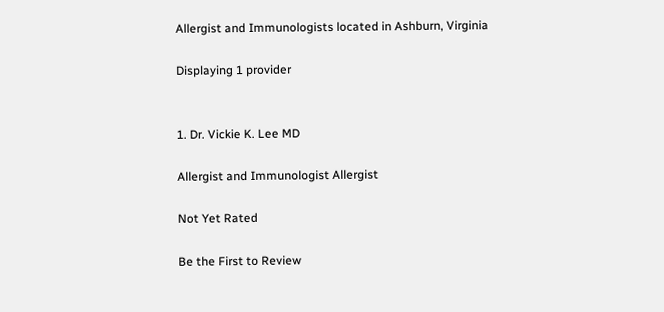Allergist and Immunologists located in Ashburn, Virginia

Displaying 1 provider


1. Dr. Vickie K. Lee MD

Allergist and Immunologist Allergist

Not Yet Rated

Be the First to Review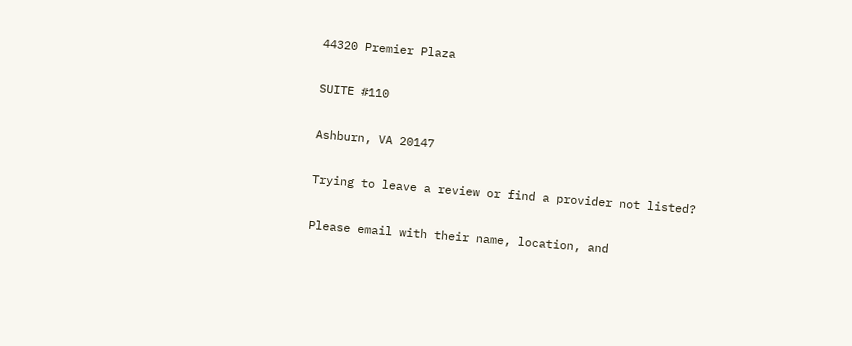44320 Premier Plaza

SUITE #110

Ashburn, VA 20147

Trying to leave a review or find a provider not listed?

Please email with their name, location, and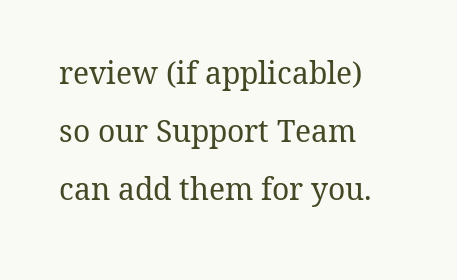review (if applicable) so our Support Team can add them for you.